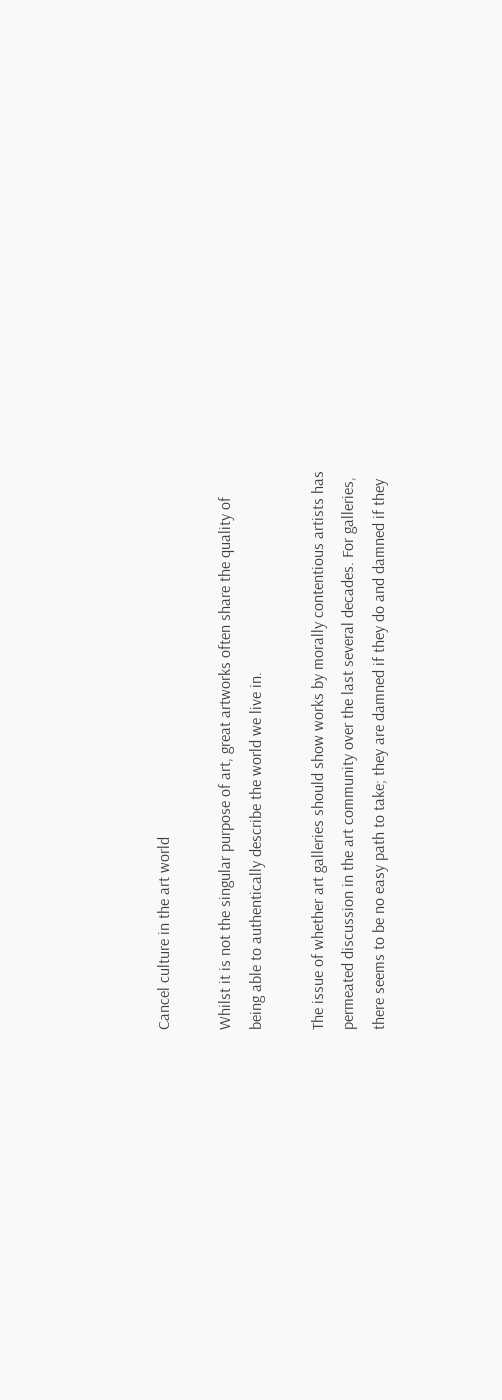Cancel culture in the art world

Whilst it is not the singular purpose of art, great artworks often share the quality of being able to authentically describe the world we live in.

The issue of whether art galleries should show works by morally contentious artists has permeated discussion in the art community over the last several decades. For galleries, there seems to be no easy path to take; they are damned if they do and damned if they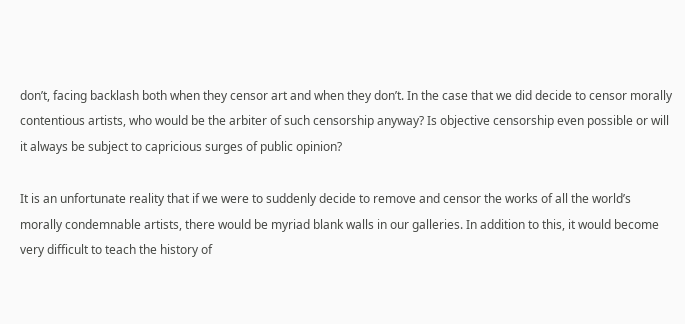don’t, facing backlash both when they censor art and when they don’t. In the case that we did decide to censor morally contentious artists, who would be the arbiter of such censorship anyway? Is objective censorship even possible or will it always be subject to capricious surges of public opinion?

It is an unfortunate reality that if we were to suddenly decide to remove and censor the works of all the world’s morally condemnable artists, there would be myriad blank walls in our galleries. In addition to this, it would become very difficult to teach the history of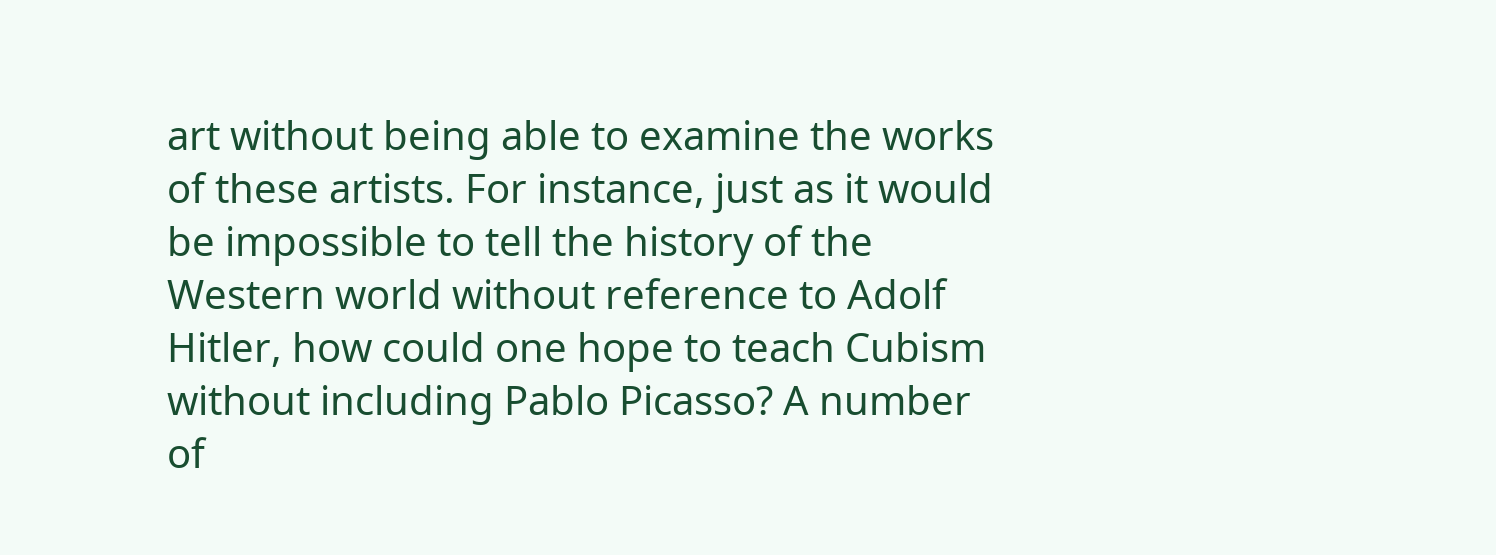art without being able to examine the works of these artists. For instance, just as it would be impossible to tell the history of the Western world without reference to Adolf Hitler, how could one hope to teach Cubism without including Pablo Picasso? A number of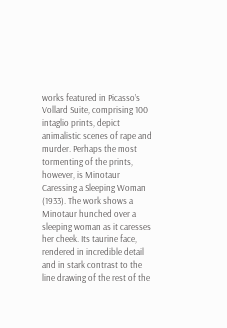works featured in Picasso’s Vollard Suite, comprising 100 intaglio prints, depict animalistic scenes of rape and murder. Perhaps the most tormenting of the prints, however, is Minotaur Caressing a Sleeping Woman (1933). The work shows a Minotaur hunched over a sleeping woman as it caresses her cheek. Its taurine face, rendered in incredible detail and in stark contrast to the line drawing of the rest of the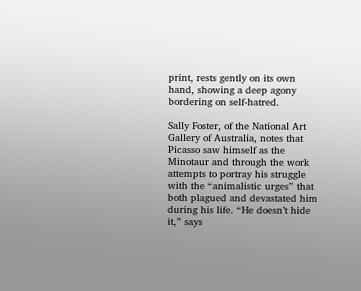print, rests gently on its own hand, showing a deep agony bordering on self-hatred.

Sally Foster, of the National Art Gallery of Australia, notes that Picasso saw himself as the Minotaur and through the work attempts to portray his struggle with the “animalistic urges” that both plagued and devastated him during his life. “He doesn’t hide it,” says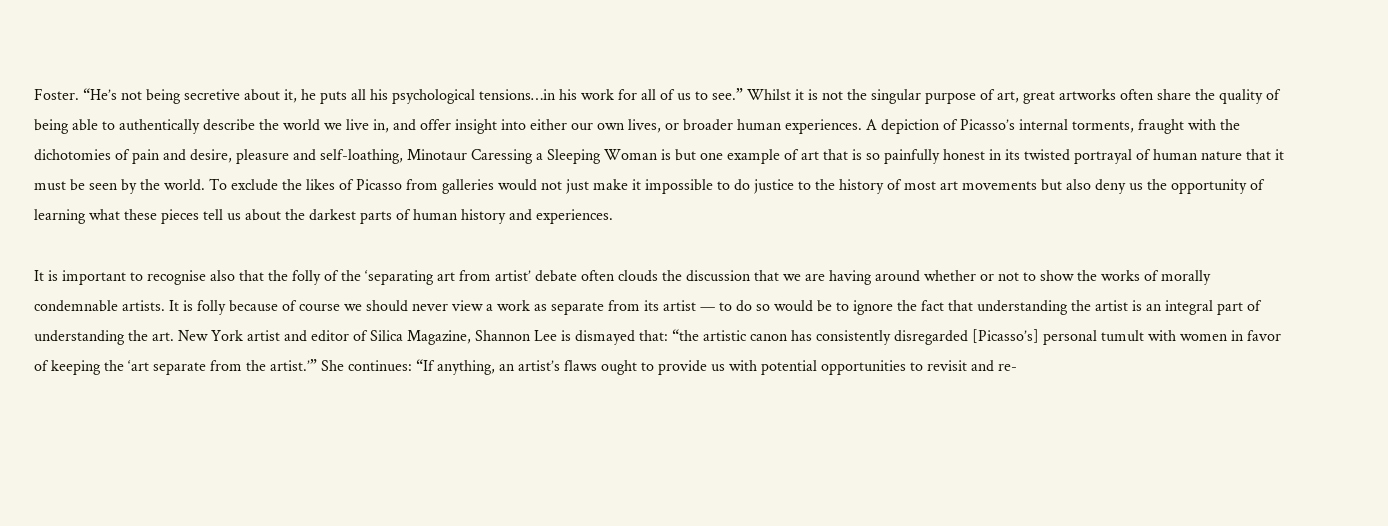Foster. “He’s not being secretive about it, he puts all his psychological tensions…in his work for all of us to see.” Whilst it is not the singular purpose of art, great artworks often share the quality of being able to authentically describe the world we live in, and offer insight into either our own lives, or broader human experiences. A depiction of Picasso’s internal torments, fraught with the dichotomies of pain and desire, pleasure and self-loathing, Minotaur Caressing a Sleeping Woman is but one example of art that is so painfully honest in its twisted portrayal of human nature that it must be seen by the world. To exclude the likes of Picasso from galleries would not just make it impossible to do justice to the history of most art movements but also deny us the opportunity of learning what these pieces tell us about the darkest parts of human history and experiences.

It is important to recognise also that the folly of the ‘separating art from artist’ debate often clouds the discussion that we are having around whether or not to show the works of morally condemnable artists. It is folly because of course we should never view a work as separate from its artist — to do so would be to ignore the fact that understanding the artist is an integral part of understanding the art. New York artist and editor of Silica Magazine, Shannon Lee is dismayed that: “the artistic canon has consistently disregarded [Picasso’s] personal tumult with women in favor of keeping the ‘art separate from the artist.’” She continues: “If anything, an artist’s flaws ought to provide us with potential opportunities to revisit and re-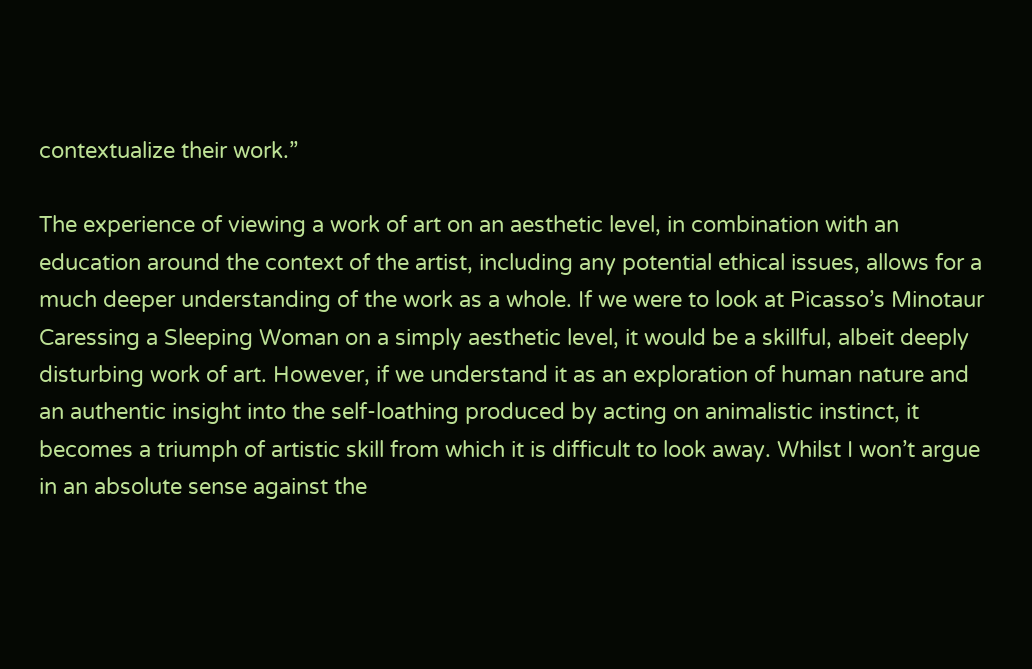contextualize their work.”

The experience of viewing a work of art on an aesthetic level, in combination with an education around the context of the artist, including any potential ethical issues, allows for a much deeper understanding of the work as a whole. If we were to look at Picasso’s Minotaur Caressing a Sleeping Woman on a simply aesthetic level, it would be a skillful, albeit deeply disturbing work of art. However, if we understand it as an exploration of human nature and an authentic insight into the self-loathing produced by acting on animalistic instinct, it becomes a triumph of artistic skill from which it is difficult to look away. Whilst I won’t argue in an absolute sense against the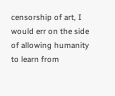censorship of art, I would err on the side of allowing humanity to learn from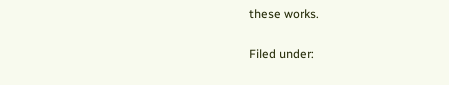these works.

Filed under: